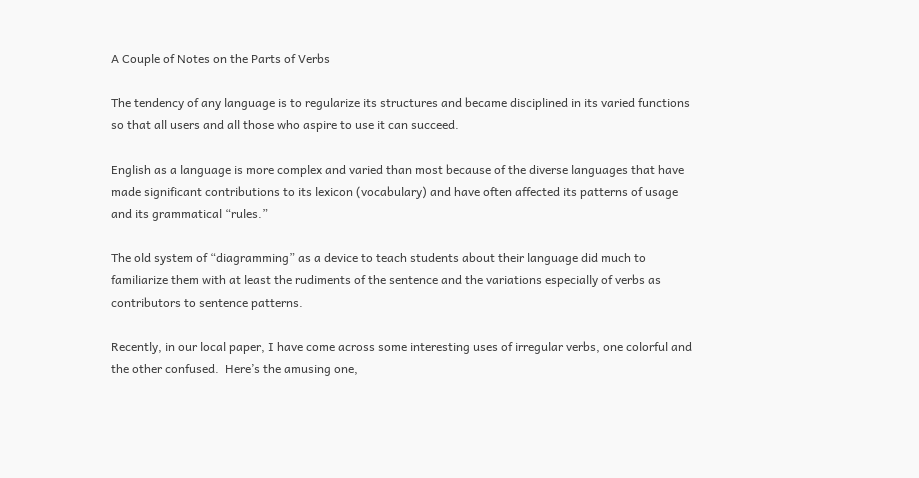A Couple of Notes on the Parts of Verbs

The tendency of any language is to regularize its structures and became disciplined in its varied functions so that all users and all those who aspire to use it can succeed.

English as a language is more complex and varied than most because of the diverse languages that have made significant contributions to its lexicon (vocabulary) and have often affected its patterns of usage and its grammatical “rules.”

The old system of “diagramming” as a device to teach students about their language did much to familiarize them with at least the rudiments of the sentence and the variations especially of verbs as contributors to sentence patterns.

Recently, in our local paper, I have come across some interesting uses of irregular verbs, one colorful and the other confused.  Here’s the amusing one,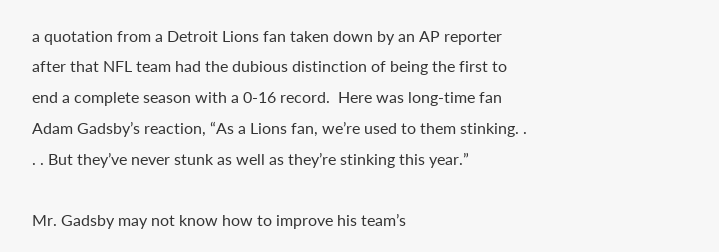a quotation from a Detroit Lions fan taken down by an AP reporter after that NFL team had the dubious distinction of being the first to end a complete season with a 0-16 record.  Here was long-time fan Adam Gadsby’s reaction, “As a Lions fan, we’re used to them stinking. . . . But they’ve never stunk as well as they’re stinking this year.”

Mr. Gadsby may not know how to improve his team’s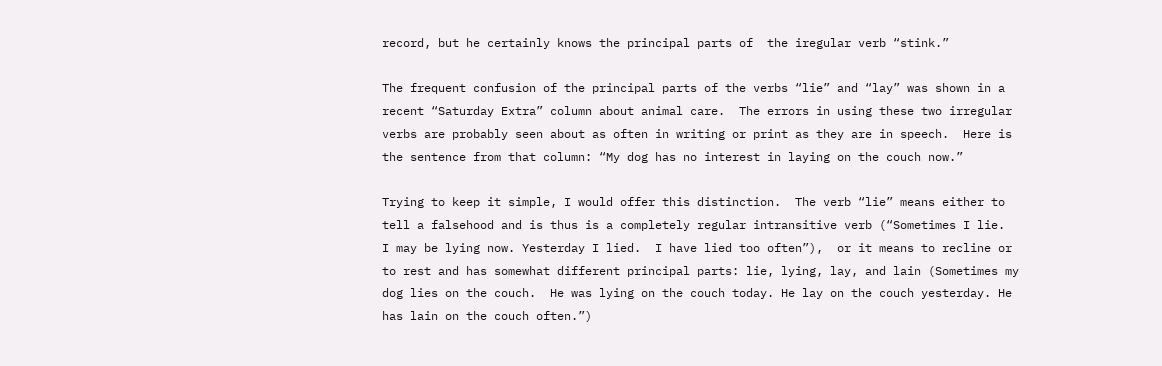record, but he certainly knows the principal parts of  the iregular verb “stink.”

The frequent confusion of the principal parts of the verbs “lie” and “lay” was shown in a recent “Saturday Extra” column about animal care.  The errors in using these two irregular verbs are probably seen about as often in writing or print as they are in speech.  Here is the sentence from that column: “My dog has no interest in laying on the couch now.”

Trying to keep it simple, I would offer this distinction.  The verb “lie” means either to tell a falsehood and is thus is a completely regular intransitive verb (“Sometimes I lie.  I may be lying now. Yesterday I lied.  I have lied too often”),  or it means to recline or to rest and has somewhat different principal parts: lie, lying, lay, and lain (Sometimes my dog lies on the couch.  He was lying on the couch today. He lay on the couch yesterday. He has lain on the couch often.”)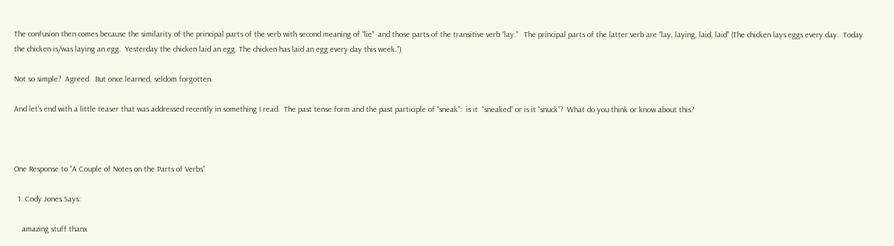The confusion then comes because the similarity of the principal parts of the verb with second meaning of “lie”  and those parts of the transitive verb “lay.”   The principal parts of the latter verb are “lay, laying, laid, laid” (The chicken lays eggs every day.  Today the chicken is/was laying an egg.  Yesterday the chicken laid an egg. The chicken has laid an egg every day this week.”)

Not so simple?  Agreed.  But once learned, seldom forgotten.

And let’s end with a little teaser that was addressed recently in something I read.  The past tense form and the past participle of “sneak”:  is it  “sneaked” or is it “snuck”?  What do you think or know about this?



One Response to “A Couple of Notes on the Parts of Verbs”

  1. Cody Jones Says:

    amazing stuff thanx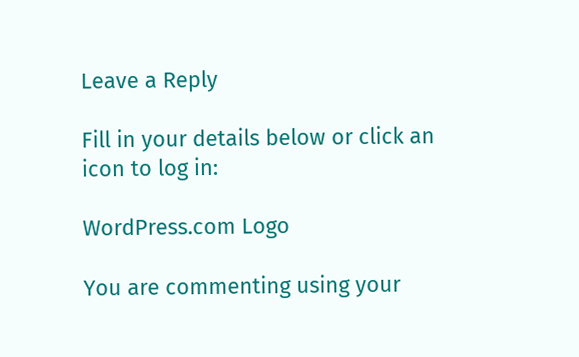Leave a Reply

Fill in your details below or click an icon to log in:

WordPress.com Logo

You are commenting using your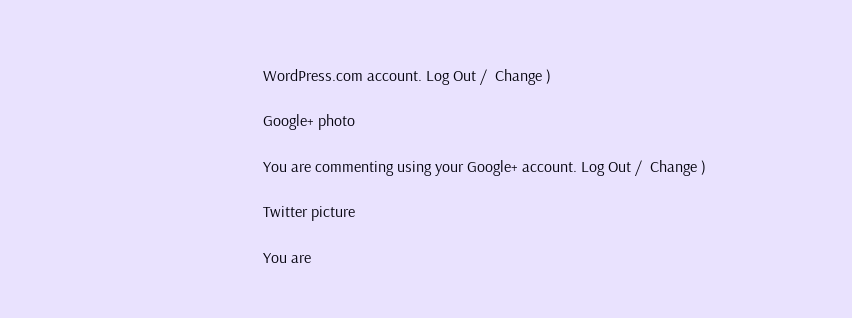WordPress.com account. Log Out /  Change )

Google+ photo

You are commenting using your Google+ account. Log Out /  Change )

Twitter picture

You are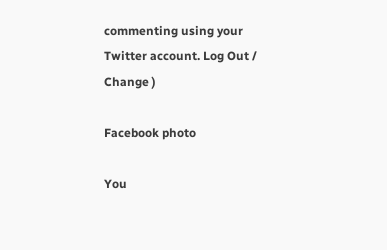commenting using your Twitter account. Log Out /  Change )

Facebook photo

You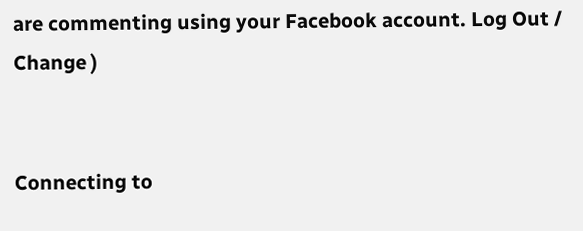are commenting using your Facebook account. Log Out /  Change )


Connecting to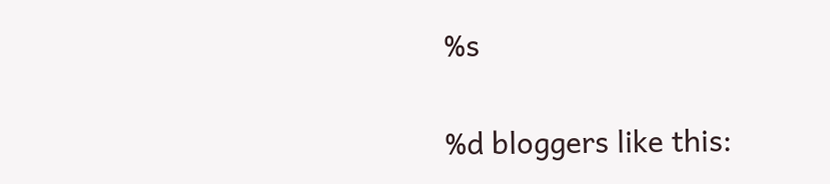%s

%d bloggers like this: